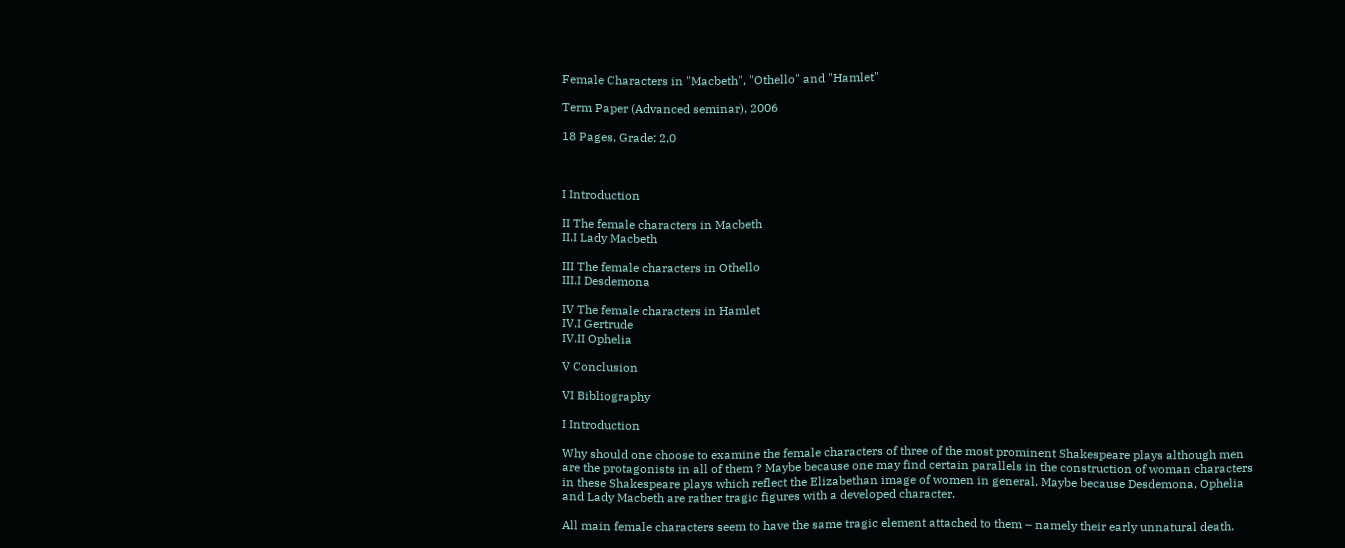Female Characters in "Macbeth", "Othello" and "Hamlet"

Term Paper (Advanced seminar), 2006

18 Pages, Grade: 2,0



I Introduction

II The female characters in Macbeth
II.I Lady Macbeth

III The female characters in Othello
III.I Desdemona

IV The female characters in Hamlet
IV.I Gertrude
IV.II Ophelia

V Conclusion

VI Bibliography

I Introduction

Why should one choose to examine the female characters of three of the most prominent Shakespeare plays although men are the protagonists in all of them ? Maybe because one may find certain parallels in the construction of woman characters in these Shakespeare plays which reflect the Elizabethan image of women in general. Maybe because Desdemona, Ophelia and Lady Macbeth are rather tragic figures with a developed character.

All main female characters seem to have the same tragic element attached to them – namely their early unnatural death.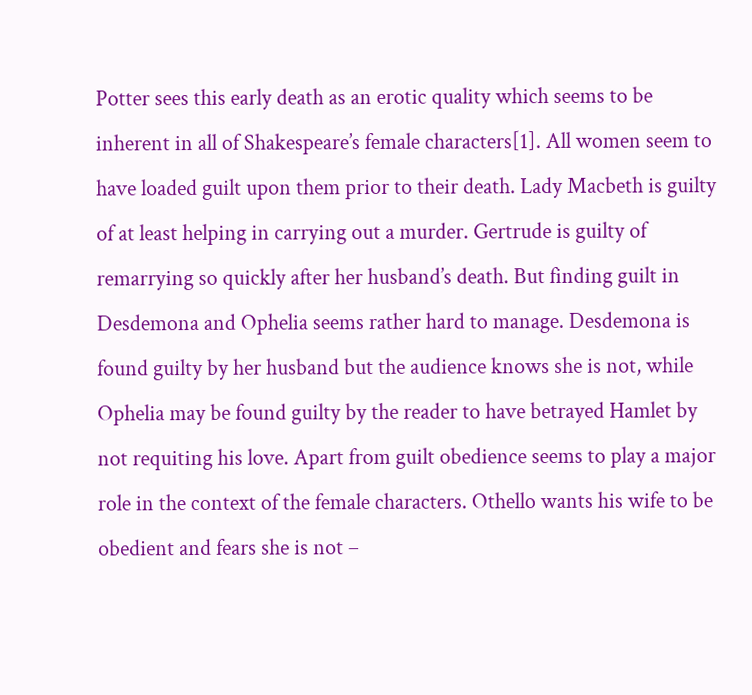Potter sees this early death as an erotic quality which seems to be inherent in all of Shakespeare’s female characters[1]. All women seem to have loaded guilt upon them prior to their death. Lady Macbeth is guilty of at least helping in carrying out a murder. Gertrude is guilty of remarrying so quickly after her husband’s death. But finding guilt in Desdemona and Ophelia seems rather hard to manage. Desdemona is found guilty by her husband but the audience knows she is not, while Ophelia may be found guilty by the reader to have betrayed Hamlet by not requiting his love. Apart from guilt obedience seems to play a major role in the context of the female characters. Othello wants his wife to be obedient and fears she is not –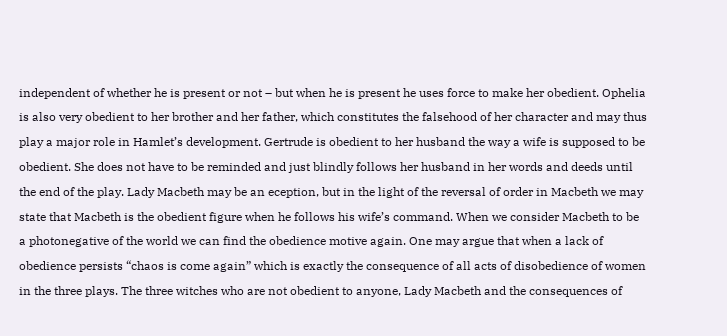independent of whether he is present or not – but when he is present he uses force to make her obedient. Ophelia is also very obedient to her brother and her father, which constitutes the falsehood of her character and may thus play a major role in Hamlet’s development. Gertrude is obedient to her husband the way a wife is supposed to be obedient. She does not have to be reminded and just blindly follows her husband in her words and deeds until the end of the play. Lady Macbeth may be an eception, but in the light of the reversal of order in Macbeth we may state that Macbeth is the obedient figure when he follows his wife’s command. When we consider Macbeth to be a photonegative of the world we can find the obedience motive again. One may argue that when a lack of obedience persists “chaos is come again” which is exactly the consequence of all acts of disobedience of women in the three plays. The three witches who are not obedient to anyone, Lady Macbeth and the consequences of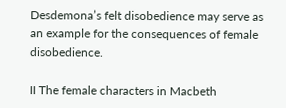Desdemona’s felt disobedience may serve as an example for the consequences of female disobedience.

II The female characters in Macbeth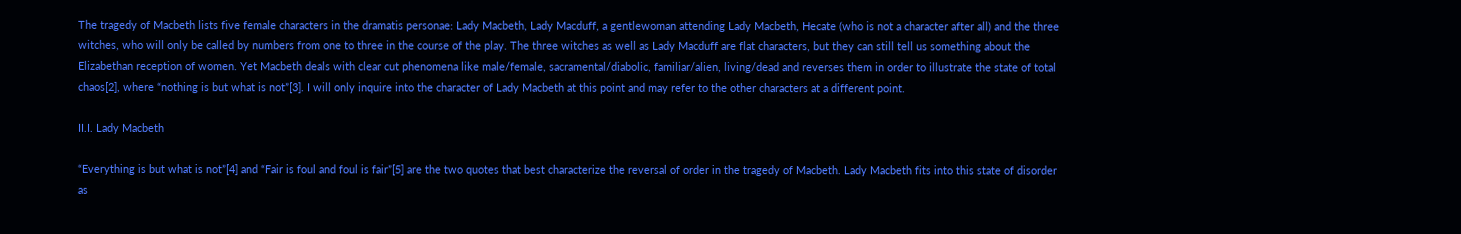The tragedy of Macbeth lists five female characters in the dramatis personae: Lady Macbeth, Lady Macduff, a gentlewoman attending Lady Macbeth, Hecate (who is not a character after all) and the three witches, who will only be called by numbers from one to three in the course of the play. The three witches as well as Lady Macduff are flat characters, but they can still tell us something about the Elizabethan reception of women. Yet Macbeth deals with clear cut phenomena like male/female, sacramental/diabolic, familiar/alien, living/dead and reverses them in order to illustrate the state of total chaos[2], where “nothing is but what is not”[3]. I will only inquire into the character of Lady Macbeth at this point and may refer to the other characters at a different point.

II.I. Lady Macbeth

“Everything is but what is not”[4] and “Fair is foul and foul is fair”[5] are the two quotes that best characterize the reversal of order in the tragedy of Macbeth. Lady Macbeth fits into this state of disorder as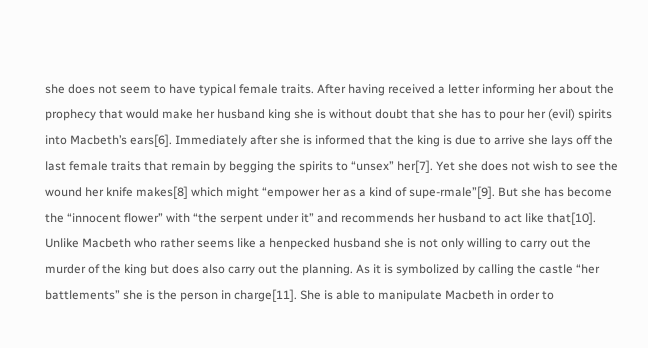she does not seem to have typical female traits. After having received a letter informing her about the prophecy that would make her husband king she is without doubt that she has to pour her (evil) spirits into Macbeth’s ears[6]. Immediately after she is informed that the king is due to arrive she lays off the last female traits that remain by begging the spirits to “unsex” her[7]. Yet she does not wish to see the wound her knife makes[8] which might “empower her as a kind of supe-rmale”[9]. But she has become the “innocent flower” with “the serpent under it” and recommends her husband to act like that[10]. Unlike Macbeth who rather seems like a henpecked husband she is not only willing to carry out the murder of the king but does also carry out the planning. As it is symbolized by calling the castle “her battlements” she is the person in charge[11]. She is able to manipulate Macbeth in order to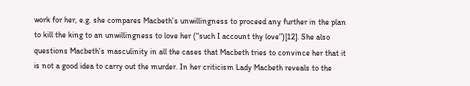work for her, e.g. she compares Macbeth’s unwillingness to proceed any further in the plan to kill the king to an unwillingness to love her (“such I account thy love”)[12]. She also questions Macbeth’s masculinity in all the cases that Macbeth tries to convince her that it is not a good idea to carry out the murder. In her criticism Lady Macbeth reveals to the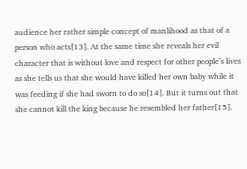audience her rather simple concept of manlihood as that of a person who acts[13]. At the same time she reveals her evil character that is without love and respect for other people’s lives as she tells us that she would have killed her own baby while it was feeding if she had sworn to do so[14]. But it turns out that she cannot kill the king because he resembled her father[15].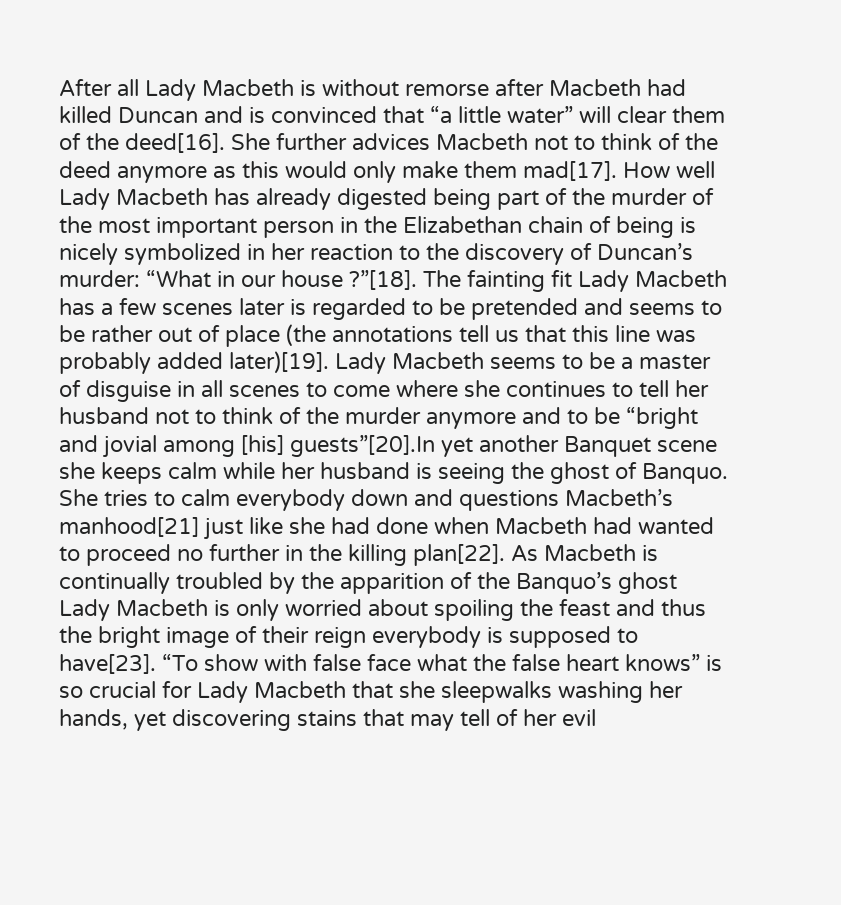After all Lady Macbeth is without remorse after Macbeth had killed Duncan and is convinced that “a little water” will clear them of the deed[16]. She further advices Macbeth not to think of the deed anymore as this would only make them mad[17]. How well Lady Macbeth has already digested being part of the murder of the most important person in the Elizabethan chain of being is nicely symbolized in her reaction to the discovery of Duncan’s murder: “What in our house ?”[18]. The fainting fit Lady Macbeth has a few scenes later is regarded to be pretended and seems to be rather out of place (the annotations tell us that this line was probably added later)[19]. Lady Macbeth seems to be a master of disguise in all scenes to come where she continues to tell her husband not to think of the murder anymore and to be “bright and jovial among [his] guests”[20].In yet another Banquet scene she keeps calm while her husband is seeing the ghost of Banquo. She tries to calm everybody down and questions Macbeth’s manhood[21] just like she had done when Macbeth had wanted to proceed no further in the killing plan[22]. As Macbeth is continually troubled by the apparition of the Banquo’s ghost Lady Macbeth is only worried about spoiling the feast and thus the bright image of their reign everybody is supposed to have[23]. “To show with false face what the false heart knows” is so crucial for Lady Macbeth that she sleepwalks washing her hands, yet discovering stains that may tell of her evil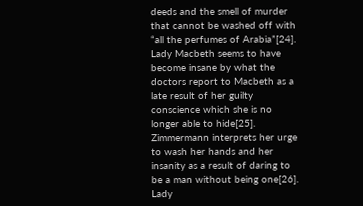deeds and the smell of murder that cannot be washed off with “all the perfumes of Arabia”[24]. Lady Macbeth seems to have become insane by what the doctors report to Macbeth as a late result of her guilty conscience which she is no longer able to hide[25]. Zimmermann interprets her urge to wash her hands and her insanity as a result of daring to be a man without being one[26]. Lady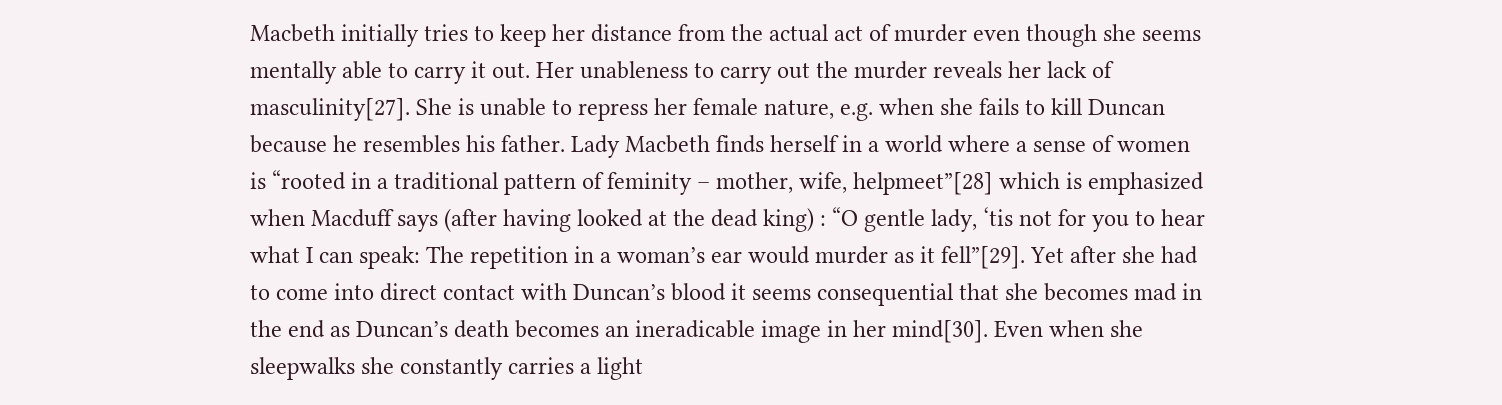Macbeth initially tries to keep her distance from the actual act of murder even though she seems mentally able to carry it out. Her unableness to carry out the murder reveals her lack of masculinity[27]. She is unable to repress her female nature, e.g. when she fails to kill Duncan because he resembles his father. Lady Macbeth finds herself in a world where a sense of women is “rooted in a traditional pattern of feminity – mother, wife, helpmeet”[28] which is emphasized when Macduff says (after having looked at the dead king) : “O gentle lady, ‘tis not for you to hear what I can speak: The repetition in a woman’s ear would murder as it fell”[29]. Yet after she had to come into direct contact with Duncan’s blood it seems consequential that she becomes mad in the end as Duncan’s death becomes an ineradicable image in her mind[30]. Even when she sleepwalks she constantly carries a light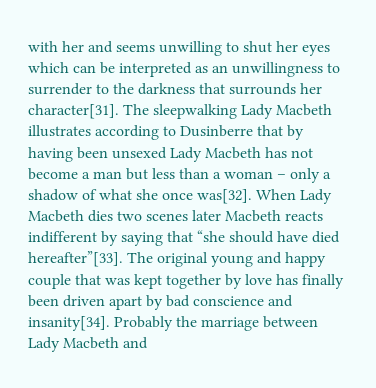with her and seems unwilling to shut her eyes which can be interpreted as an unwillingness to surrender to the darkness that surrounds her character[31]. The sleepwalking Lady Macbeth illustrates according to Dusinberre that by having been unsexed Lady Macbeth has not become a man but less than a woman – only a shadow of what she once was[32]. When Lady Macbeth dies two scenes later Macbeth reacts indifferent by saying that “she should have died hereafter”[33]. The original young and happy couple that was kept together by love has finally been driven apart by bad conscience and insanity[34]. Probably the marriage between Lady Macbeth and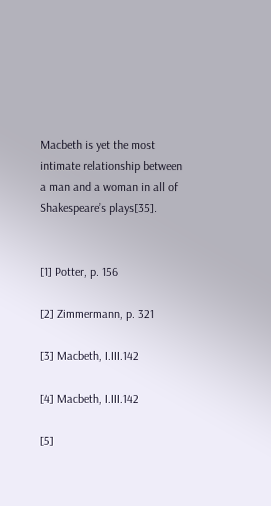Macbeth is yet the most intimate relationship between a man and a woman in all of Shakespeare’s plays[35].


[1] Potter, p. 156

[2] Zimmermann, p. 321

[3] Macbeth, I.III.142

[4] Macbeth, I.III.142

[5]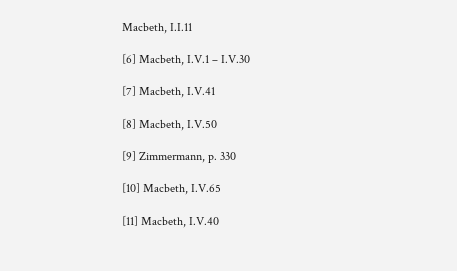Macbeth, I.I.11

[6] Macbeth, I.V.1 – I.V.30

[7] Macbeth, I.V.41

[8] Macbeth, I.V.50

[9] Zimmermann, p. 330

[10] Macbeth, I.V.65

[11] Macbeth, I.V.40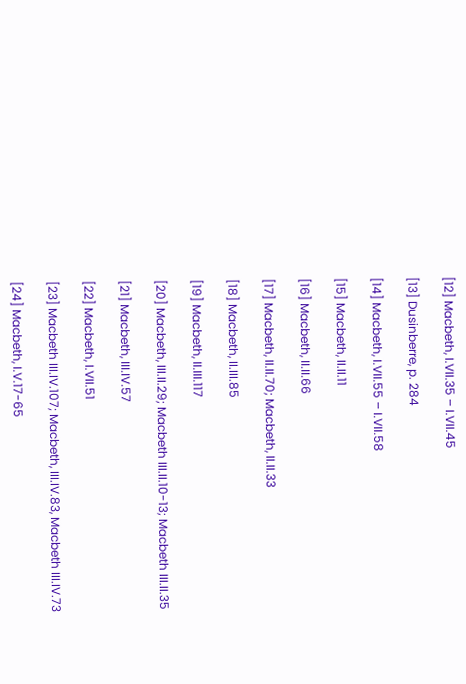[12] Macbeth, I.VII.35 – I.VII.45

[13] Dusinberre, p. 284

[14] Macbeth, I.VII.55 – I.VII.58

[15] Macbeth, II.II.11

[16] Macbeth, II.II.66

[17] Macbeth, II.II.70; Macbeth, II.II.33

[18] Macbeth, II.III.85

[19] Macbeth, II.III.117

[20] Macbeth, III.II.29; Macbeth III.II.10-13; Macbeth III.II.35

[21] Macbeth, III.IV.57

[22] Macbeth, I.VII.51

[23] Macbeth III.IV.107; Macbeth, III.IV.83, Macbeth III.IV.73

[24] Macbeth, I.V.17-65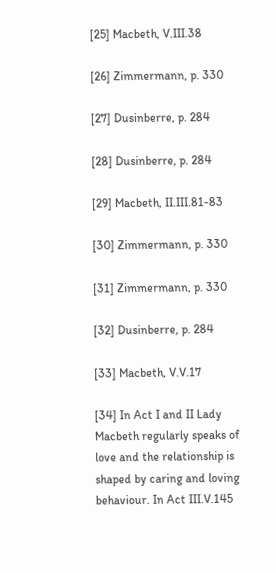[25] Macbeth, V.III.38

[26] Zimmermann, p. 330

[27] Dusinberre, p. 284

[28] Dusinberre, p. 284

[29] Macbeth, II.III.81-83

[30] Zimmermann, p. 330

[31] Zimmermann, p. 330

[32] Dusinberre, p. 284

[33] Macbeth, V.V.17

[34] In Act I and II Lady Macbeth regularly speaks of love and the relationship is shaped by caring and loving behaviour. In Act III.V.145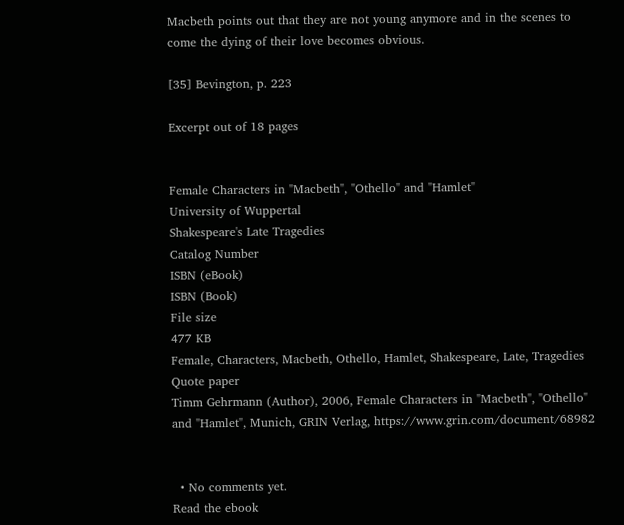Macbeth points out that they are not young anymore and in the scenes to come the dying of their love becomes obvious.

[35] Bevington, p. 223

Excerpt out of 18 pages


Female Characters in "Macbeth", "Othello" and "Hamlet"
University of Wuppertal
Shakespeare's Late Tragedies
Catalog Number
ISBN (eBook)
ISBN (Book)
File size
477 KB
Female, Characters, Macbeth, Othello, Hamlet, Shakespeare, Late, Tragedies
Quote paper
Timm Gehrmann (Author), 2006, Female Characters in "Macbeth", "Othello" and "Hamlet", Munich, GRIN Verlag, https://www.grin.com/document/68982


  • No comments yet.
Read the ebook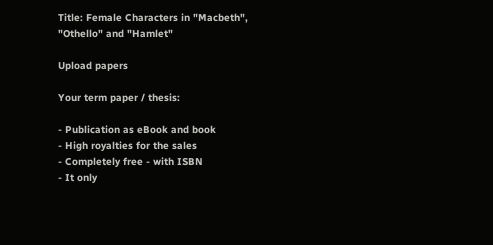Title: Female Characters in "Macbeth", "Othello" and "Hamlet"

Upload papers

Your term paper / thesis:

- Publication as eBook and book
- High royalties for the sales
- Completely free - with ISBN
- It only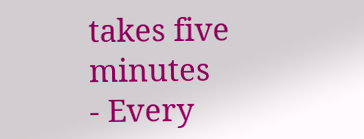takes five minutes
- Every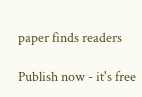paper finds readers

Publish now - it's free